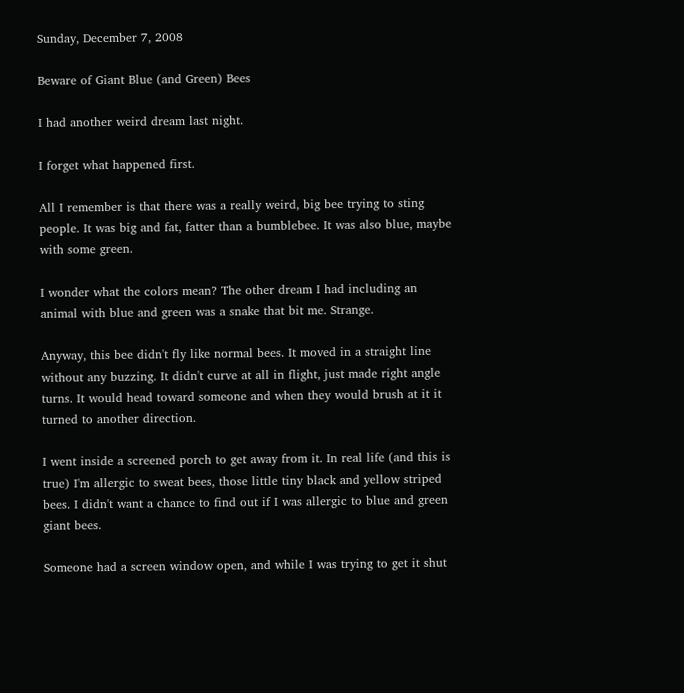Sunday, December 7, 2008

Beware of Giant Blue (and Green) Bees

I had another weird dream last night.

I forget what happened first.

All I remember is that there was a really weird, big bee trying to sting people. It was big and fat, fatter than a bumblebee. It was also blue, maybe with some green.

I wonder what the colors mean? The other dream I had including an animal with blue and green was a snake that bit me. Strange.

Anyway, this bee didn't fly like normal bees. It moved in a straight line without any buzzing. It didn't curve at all in flight, just made right angle turns. It would head toward someone and when they would brush at it it turned to another direction.

I went inside a screened porch to get away from it. In real life (and this is true) I'm allergic to sweat bees, those little tiny black and yellow striped bees. I didn't want a chance to find out if I was allergic to blue and green giant bees.

Someone had a screen window open, and while I was trying to get it shut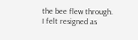the bee flew through. I felt resigned as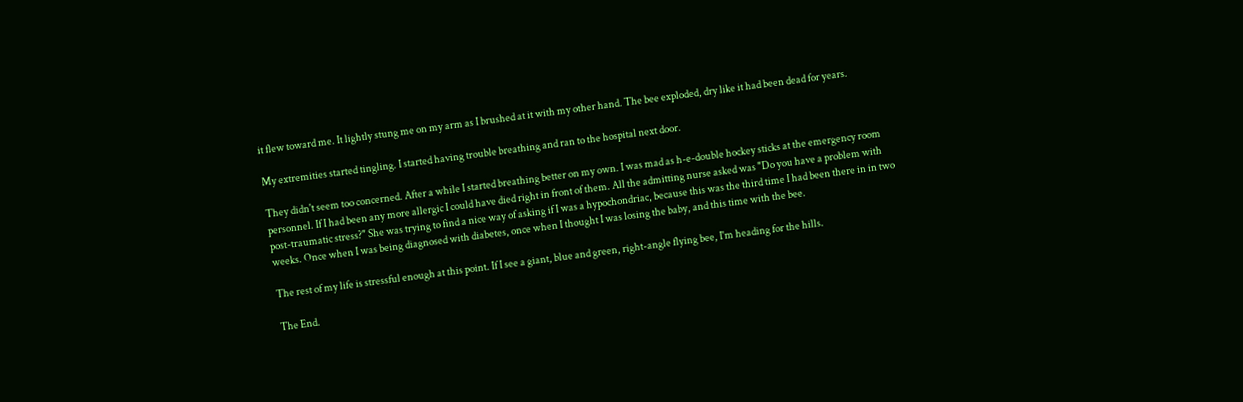it flew toward me. It lightly stung me on my arm as I brushed at it with my other hand. The bee exploded, dry like it had been dead for years.

My extremities started tingling. I started having trouble breathing and ran to the hospital next door.

They didn't seem too concerned. After a while I started breathing better on my own. I was mad as h-e-double hockey sticks at the emergency room personnel. If I had been any more allergic I could have died right in front of them. All the admitting nurse asked was "Do you have a problem with post-traumatic stress?" She was trying to find a nice way of asking if I was a hypochondriac, because this was the third time I had been there in in two weeks. Once when I was being diagnosed with diabetes, once when I thought I was losing the baby, and this time with the bee.

The rest of my life is stressful enough at this point. If I see a giant, blue and green, right-angle flying bee, I'm heading for the hills.

The End.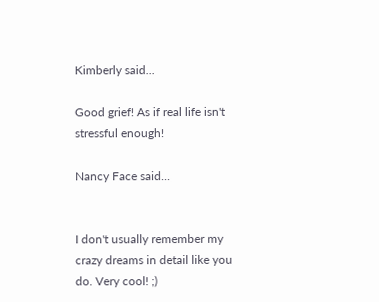Kimberly said...

Good grief! As if real life isn't stressful enough!

Nancy Face said...


I don't usually remember my crazy dreams in detail like you do. Very cool! ;)